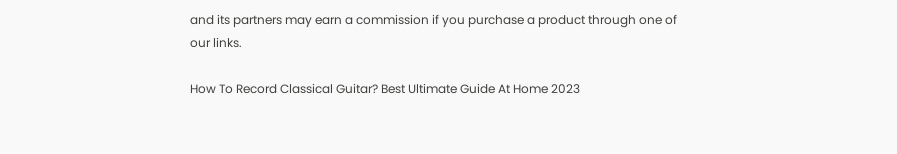and its partners may earn a commission if you purchase a product through one of our links.

How To Record Classical Guitar? Best Ultimate Guide At Home 2023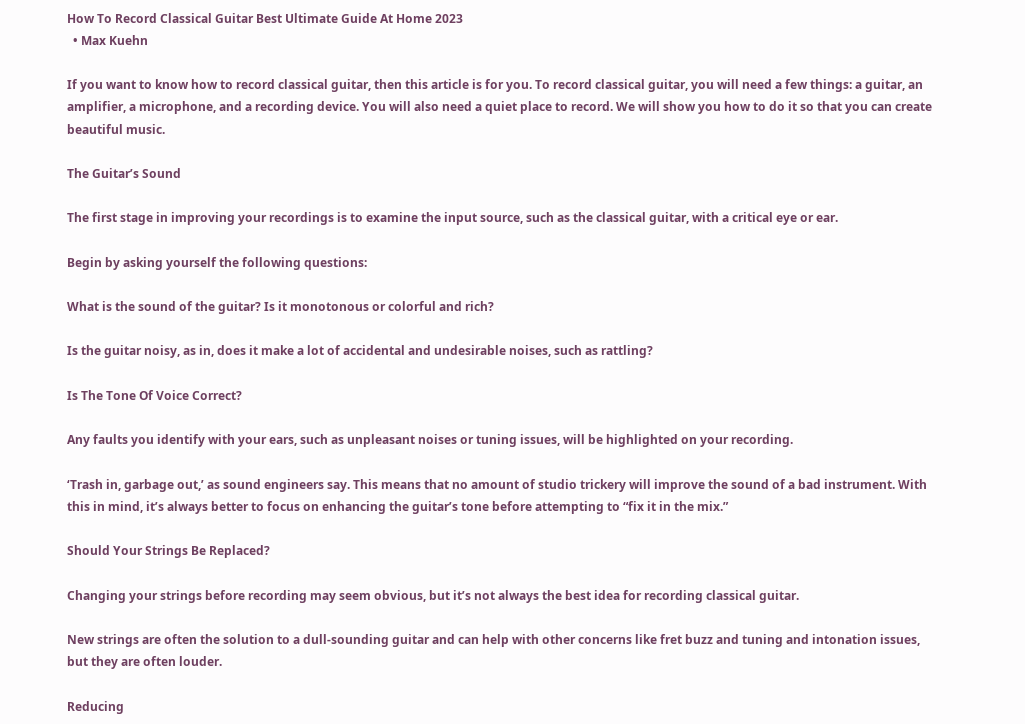How To Record Classical Guitar Best Ultimate Guide At Home 2023
  • Max Kuehn

If you want to know how to record classical guitar, then this article is for you. To record classical guitar, you will need a few things: a guitar, an amplifier, a microphone, and a recording device. You will also need a quiet place to record. We will show you how to do it so that you can create beautiful music.

The Guitar’s Sound

The first stage in improving your recordings is to examine the input source, such as the classical guitar, with a critical eye or ear.

Begin by asking yourself the following questions:

What is the sound of the guitar? Is it monotonous or colorful and rich?

Is the guitar noisy, as in, does it make a lot of accidental and undesirable noises, such as rattling?

Is The Tone Of Voice Correct?

Any faults you identify with your ears, such as unpleasant noises or tuning issues, will be highlighted on your recording.

‘Trash in, garbage out,’ as sound engineers say. This means that no amount of studio trickery will improve the sound of a bad instrument. With this in mind, it’s always better to focus on enhancing the guitar’s tone before attempting to “fix it in the mix.”

Should Your Strings Be Replaced?

Changing your strings before recording may seem obvious, but it’s not always the best idea for recording classical guitar.

New strings are often the solution to a dull-sounding guitar and can help with other concerns like fret buzz and tuning and intonation issues, but they are often louder.

Reducing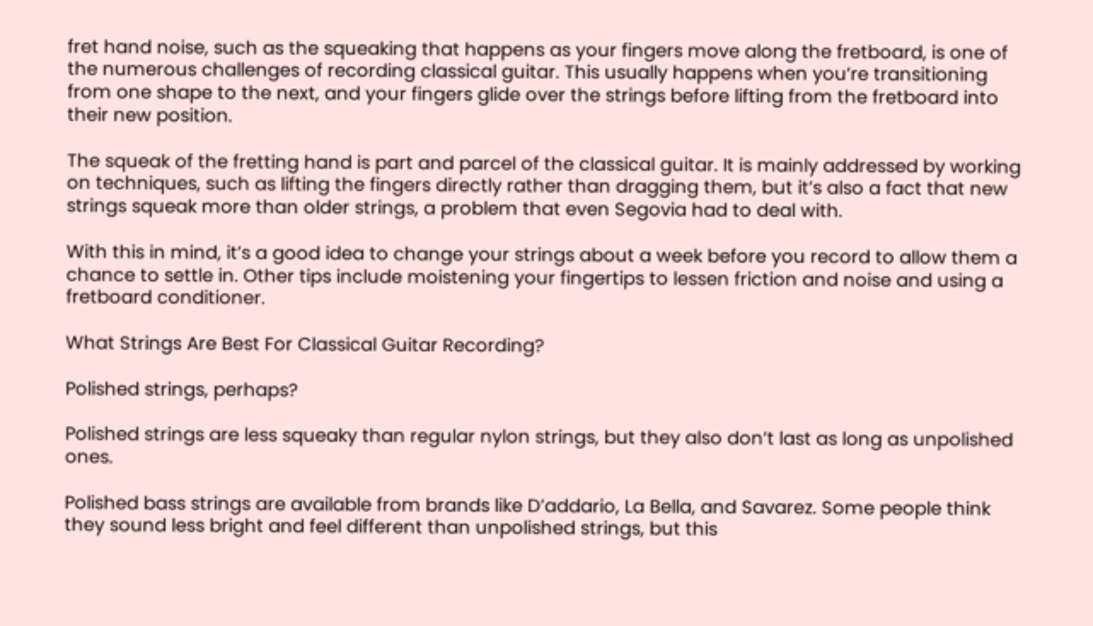fret hand noise, such as the squeaking that happens as your fingers move along the fretboard, is one of the numerous challenges of recording classical guitar. This usually happens when you’re transitioning from one shape to the next, and your fingers glide over the strings before lifting from the fretboard into their new position.

The squeak of the fretting hand is part and parcel of the classical guitar. It is mainly addressed by working on techniques, such as lifting the fingers directly rather than dragging them, but it’s also a fact that new strings squeak more than older strings, a problem that even Segovia had to deal with.

With this in mind, it’s a good idea to change your strings about a week before you record to allow them a chance to settle in. Other tips include moistening your fingertips to lessen friction and noise and using a fretboard conditioner.

What Strings Are Best For Classical Guitar Recording?

Polished strings, perhaps?

Polished strings are less squeaky than regular nylon strings, but they also don’t last as long as unpolished ones.

Polished bass strings are available from brands like D’addario, La Bella, and Savarez. Some people think they sound less bright and feel different than unpolished strings, but this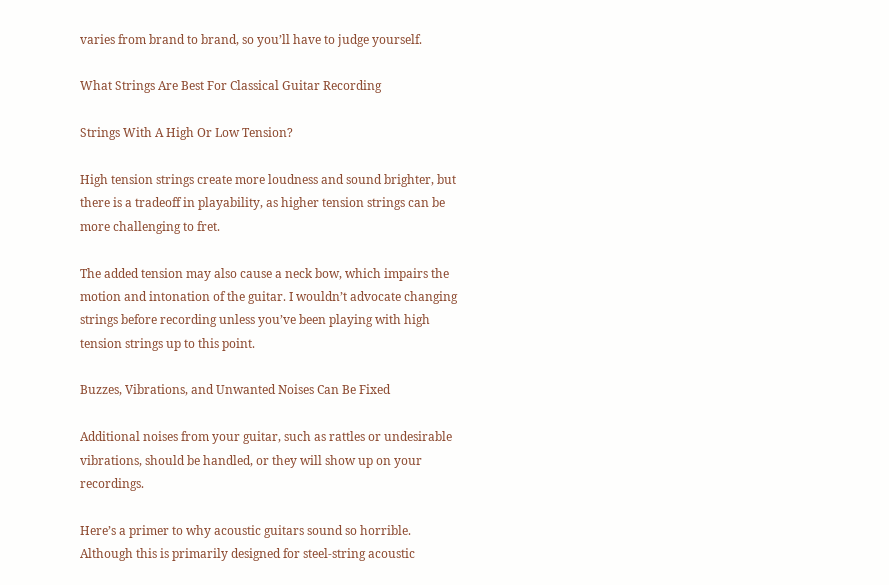varies from brand to brand, so you’ll have to judge yourself.

What Strings Are Best For Classical Guitar Recording

Strings With A High Or Low Tension?

High tension strings create more loudness and sound brighter, but there is a tradeoff in playability, as higher tension strings can be more challenging to fret.

The added tension may also cause a neck bow, which impairs the motion and intonation of the guitar. I wouldn’t advocate changing strings before recording unless you’ve been playing with high tension strings up to this point.

Buzzes, Vibrations, and Unwanted Noises Can Be Fixed

Additional noises from your guitar, such as rattles or undesirable vibrations, should be handled, or they will show up on your recordings.

Here’s a primer to why acoustic guitars sound so horrible. Although this is primarily designed for steel-string acoustic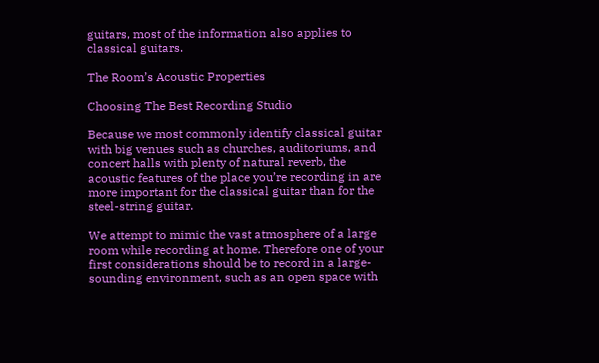guitars, most of the information also applies to classical guitars.

The Room’s Acoustic Properties

Choosing The Best Recording Studio

Because we most commonly identify classical guitar with big venues such as churches, auditoriums, and concert halls with plenty of natural reverb, the acoustic features of the place you’re recording in are more important for the classical guitar than for the steel-string guitar.

We attempt to mimic the vast atmosphere of a large room while recording at home. Therefore one of your first considerations should be to record in a large-sounding environment, such as an open space with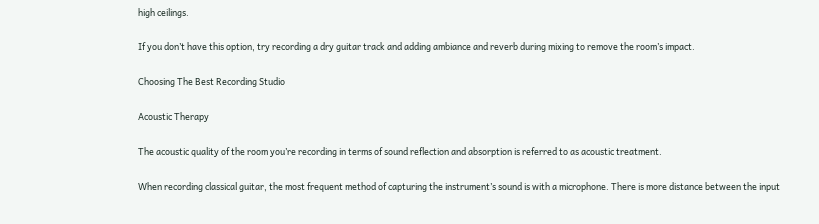high ceilings.

If you don’t have this option, try recording a dry guitar track and adding ambiance and reverb during mixing to remove the room’s impact.

Choosing The Best Recording Studio

Acoustic Therapy

The acoustic quality of the room you’re recording in terms of sound reflection and absorption is referred to as acoustic treatment.

When recording classical guitar, the most frequent method of capturing the instrument’s sound is with a microphone. There is more distance between the input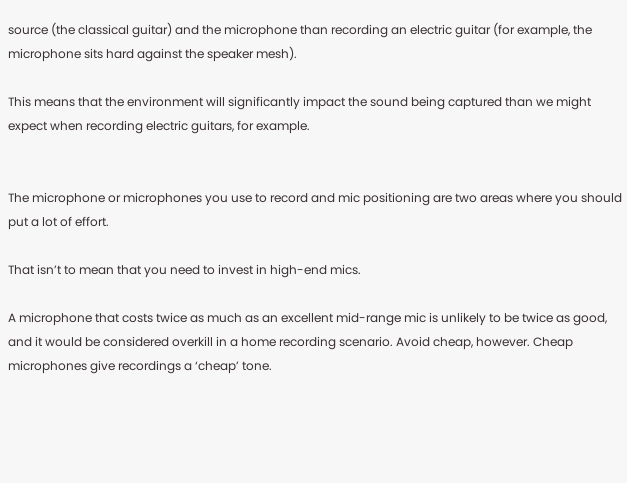source (the classical guitar) and the microphone than recording an electric guitar (for example, the microphone sits hard against the speaker mesh).

This means that the environment will significantly impact the sound being captured than we might expect when recording electric guitars, for example.


The microphone or microphones you use to record and mic positioning are two areas where you should put a lot of effort.

That isn’t to mean that you need to invest in high-end mics.

A microphone that costs twice as much as an excellent mid-range mic is unlikely to be twice as good, and it would be considered overkill in a home recording scenario. Avoid cheap, however. Cheap microphones give recordings a ‘cheap’ tone.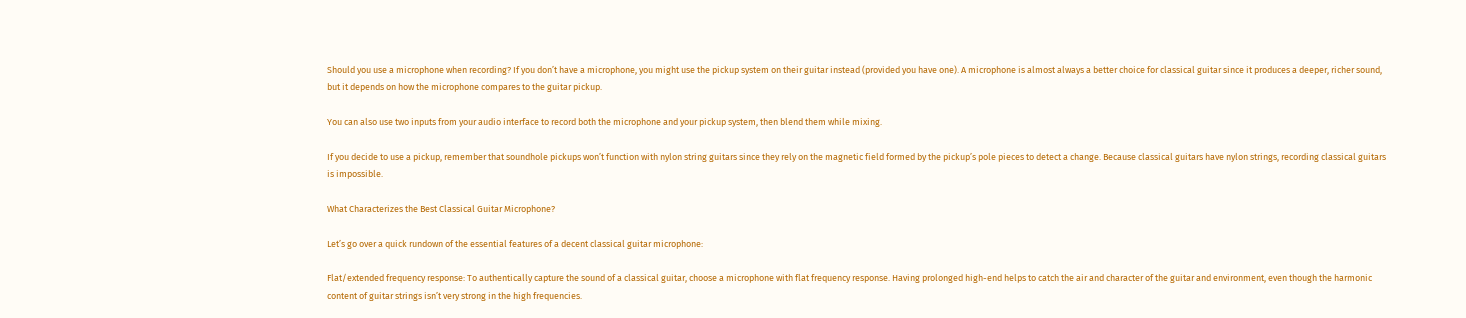Should you use a microphone when recording? If you don’t have a microphone, you might use the pickup system on their guitar instead (provided you have one). A microphone is almost always a better choice for classical guitar since it produces a deeper, richer sound, but it depends on how the microphone compares to the guitar pickup.

You can also use two inputs from your audio interface to record both the microphone and your pickup system, then blend them while mixing.

If you decide to use a pickup, remember that soundhole pickups won’t function with nylon string guitars since they rely on the magnetic field formed by the pickup’s pole pieces to detect a change. Because classical guitars have nylon strings, recording classical guitars is impossible.

What Characterizes the Best Classical Guitar Microphone?

Let’s go over a quick rundown of the essential features of a decent classical guitar microphone:

Flat/extended frequency response: To authentically capture the sound of a classical guitar, choose a microphone with flat frequency response. Having prolonged high-end helps to catch the air and character of the guitar and environment, even though the harmonic content of guitar strings isn’t very strong in the high frequencies.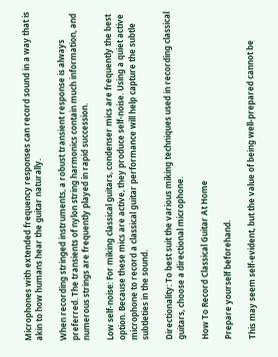Microphones with extended frequency responses can record sound in a way that is akin to how humans hear the guitar naturally.

When recording stringed instruments, a robust transient response is always preferred. The transients of nylon string harmonics contain much information, and numerous strings are frequently played in rapid succession.

Low self-noise: For miking classical guitars, condenser mics are frequently the best option. Because these mics are active, they produce self-noise. Using a quiet active microphone to record a classical guitar performance will help capture the subtle subtleties in the sound.

Directionality: To best suit the various miking techniques used in recording classical guitars, choose a directional microphone.

How To Record Classical Guitar At Home

Prepare yourself beforehand.

This may seem self-evident, but the value of being well-prepared cannot be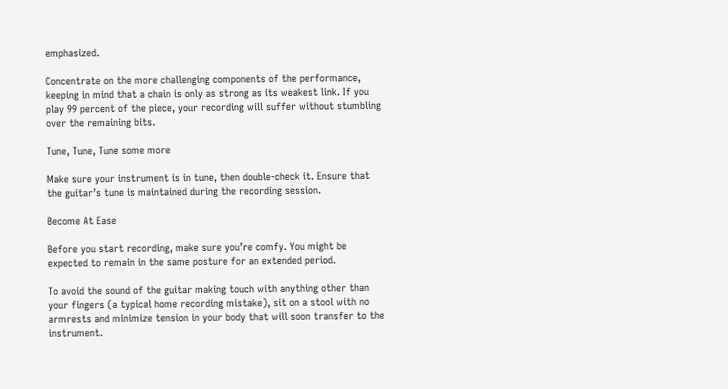emphasized.

Concentrate on the more challenging components of the performance, keeping in mind that a chain is only as strong as its weakest link. If you play 99 percent of the piece, your recording will suffer without stumbling over the remaining bits.

Tune, Tune, Tune some more

Make sure your instrument is in tune, then double-check it. Ensure that the guitar’s tune is maintained during the recording session.

Become At Ease

Before you start recording, make sure you’re comfy. You might be expected to remain in the same posture for an extended period.

To avoid the sound of the guitar making touch with anything other than your fingers (a typical home recording mistake), sit on a stool with no armrests and minimize tension in your body that will soon transfer to the instrument.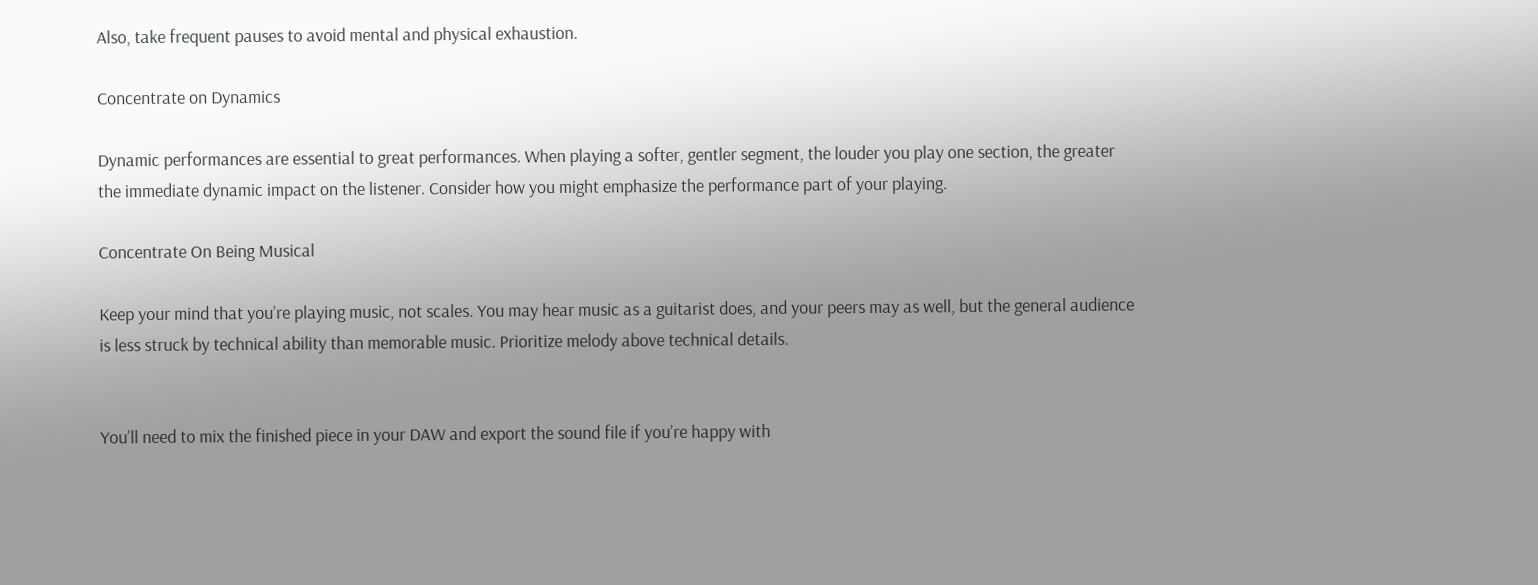Also, take frequent pauses to avoid mental and physical exhaustion.

Concentrate on Dynamics

Dynamic performances are essential to great performances. When playing a softer, gentler segment, the louder you play one section, the greater the immediate dynamic impact on the listener. Consider how you might emphasize the performance part of your playing.

Concentrate On Being Musical

Keep your mind that you’re playing music, not scales. You may hear music as a guitarist does, and your peers may as well, but the general audience is less struck by technical ability than memorable music. Prioritize melody above technical details.


You’ll need to mix the finished piece in your DAW and export the sound file if you’re happy with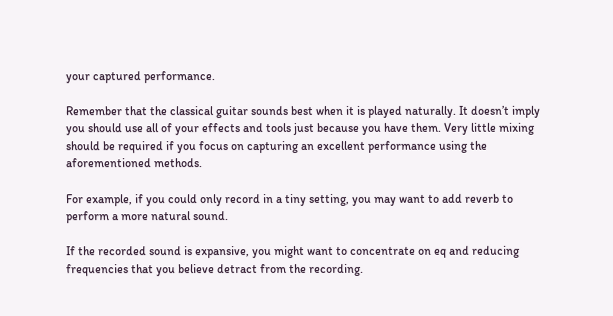your captured performance.

Remember that the classical guitar sounds best when it is played naturally. It doesn’t imply you should use all of your effects and tools just because you have them. Very little mixing should be required if you focus on capturing an excellent performance using the aforementioned methods.

For example, if you could only record in a tiny setting, you may want to add reverb to perform a more natural sound.

If the recorded sound is expansive, you might want to concentrate on eq and reducing frequencies that you believe detract from the recording.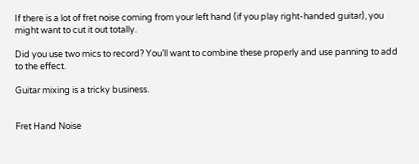If there is a lot of fret noise coming from your left hand (if you play right-handed guitar), you might want to cut it out totally.

Did you use two mics to record? You’ll want to combine these properly and use panning to add to the effect.

Guitar mixing is a tricky business.


Fret Hand Noise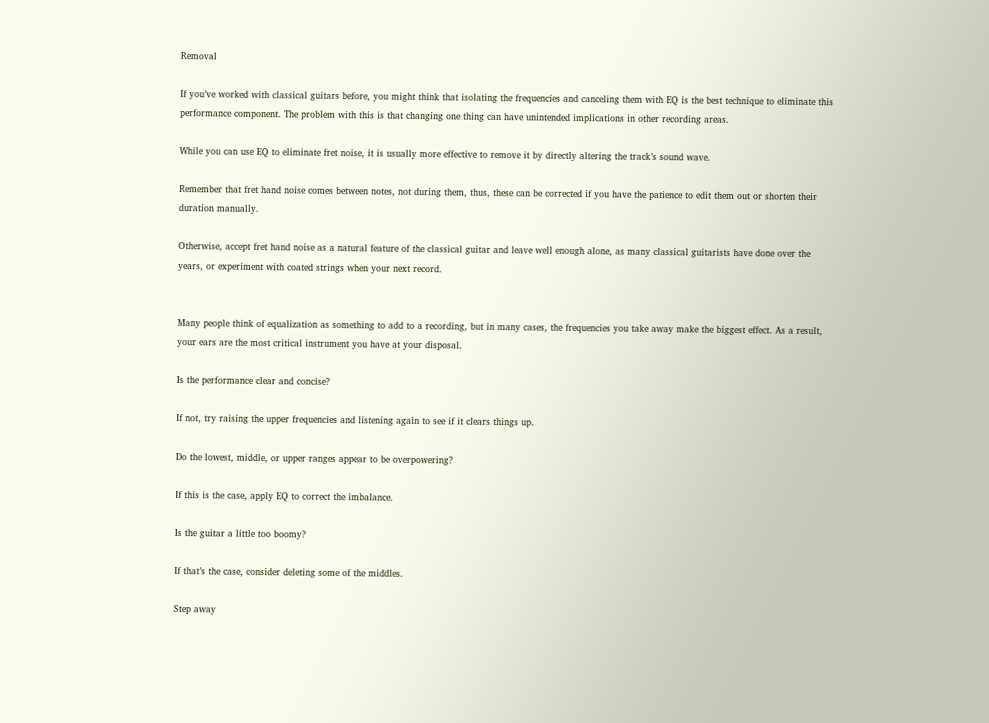Removal

If you’ve worked with classical guitars before, you might think that isolating the frequencies and canceling them with EQ is the best technique to eliminate this performance component. The problem with this is that changing one thing can have unintended implications in other recording areas.

While you can use EQ to eliminate fret noise, it is usually more effective to remove it by directly altering the track’s sound wave.

Remember that fret hand noise comes between notes, not during them, thus, these can be corrected if you have the patience to edit them out or shorten their duration manually.

Otherwise, accept fret hand noise as a natural feature of the classical guitar and leave well enough alone, as many classical guitarists have done over the years, or experiment with coated strings when your next record.


Many people think of equalization as something to add to a recording, but in many cases, the frequencies you take away make the biggest effect. As a result, your ears are the most critical instrument you have at your disposal.

Is the performance clear and concise?

If not, try raising the upper frequencies and listening again to see if it clears things up.

Do the lowest, middle, or upper ranges appear to be overpowering?

If this is the case, apply EQ to correct the imbalance.

Is the guitar a little too boomy?

If that’s the case, consider deleting some of the middles.

Step away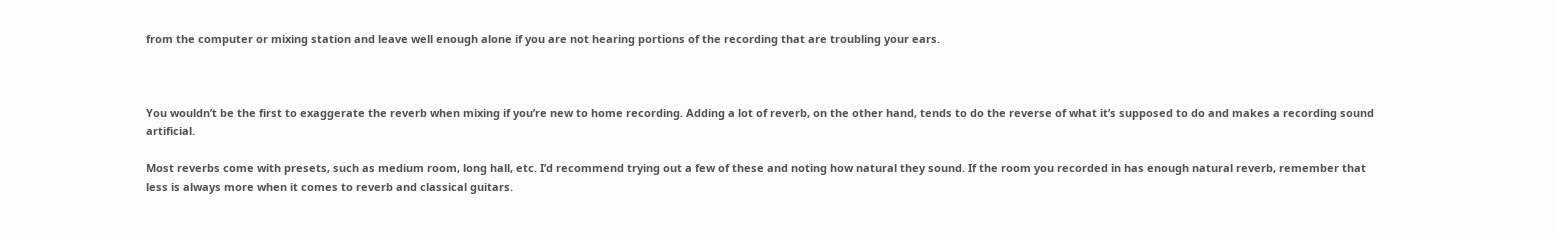from the computer or mixing station and leave well enough alone if you are not hearing portions of the recording that are troubling your ears.



You wouldn’t be the first to exaggerate the reverb when mixing if you’re new to home recording. Adding a lot of reverb, on the other hand, tends to do the reverse of what it’s supposed to do and makes a recording sound artificial.

Most reverbs come with presets, such as medium room, long hall, etc. I’d recommend trying out a few of these and noting how natural they sound. If the room you recorded in has enough natural reverb, remember that less is always more when it comes to reverb and classical guitars.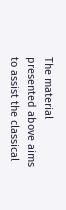The material presented above aims to assist the classical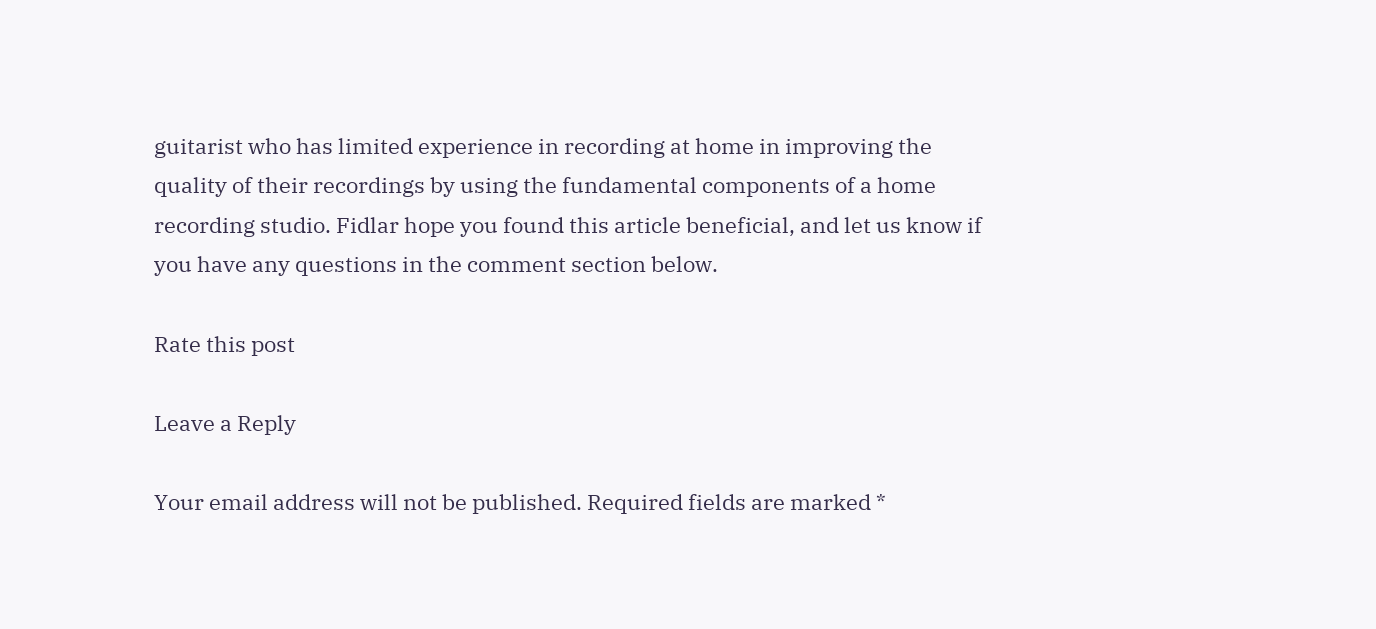guitarist who has limited experience in recording at home in improving the quality of their recordings by using the fundamental components of a home recording studio. Fidlar hope you found this article beneficial, and let us know if you have any questions in the comment section below.

Rate this post

Leave a Reply

Your email address will not be published. Required fields are marked *